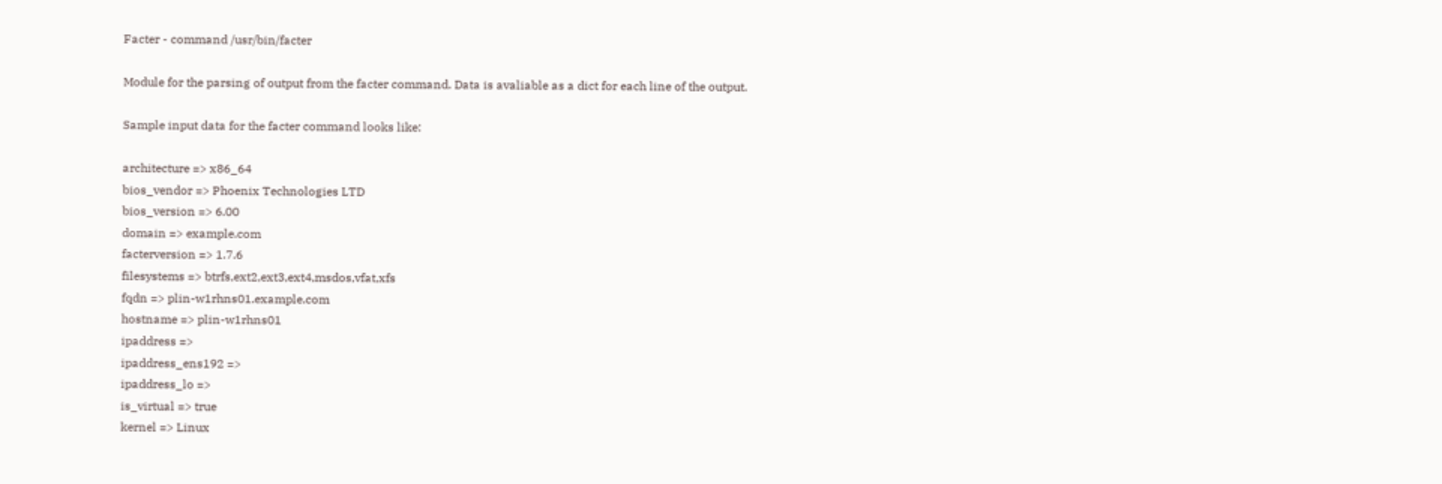Facter - command /usr/bin/facter

Module for the parsing of output from the facter command. Data is avaliable as a dict for each line of the output.

Sample input data for the facter command looks like:

architecture => x86_64
bios_vendor => Phoenix Technologies LTD
bios_version => 6.00
domain => example.com
facterversion => 1.7.6
filesystems => btrfs,ext2,ext3,ext4,msdos,vfat,xfs
fqdn => plin-w1rhns01.example.com
hostname => plin-w1rhns01
ipaddress =>
ipaddress_ens192 =>
ipaddress_lo =>
is_virtual => true
kernel => Linux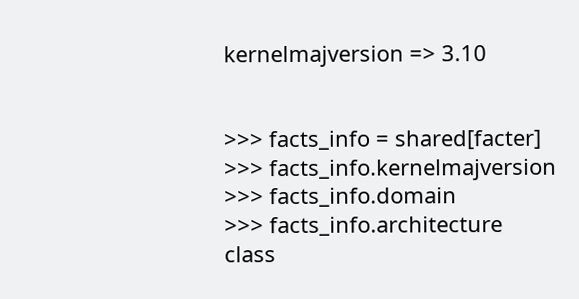kernelmajversion => 3.10


>>> facts_info = shared[facter]
>>> facts_info.kernelmajversion
>>> facts_info.domain
>>> facts_info.architecture
class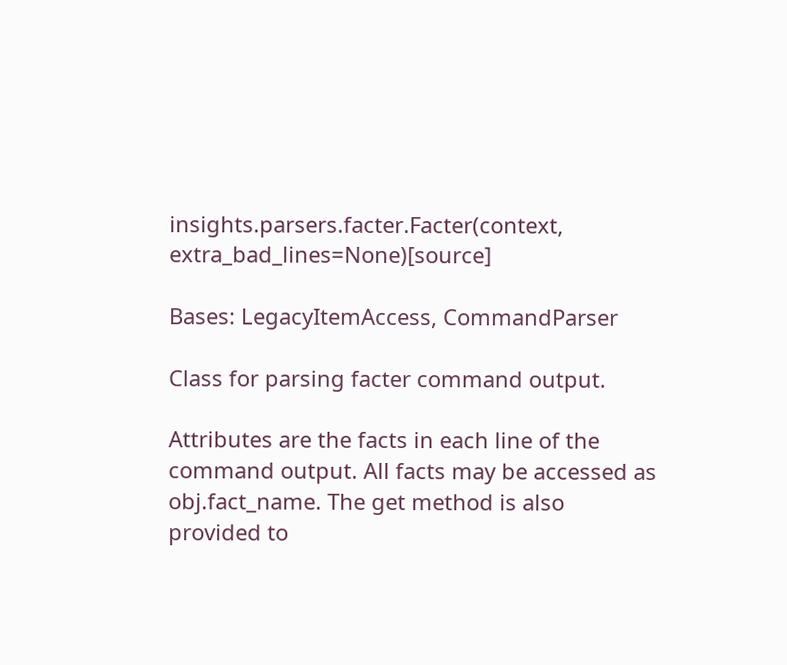insights.parsers.facter.Facter(context, extra_bad_lines=None)[source]

Bases: LegacyItemAccess, CommandParser

Class for parsing facter command output.

Attributes are the facts in each line of the command output. All facts may be accessed as obj.fact_name. The get method is also provided to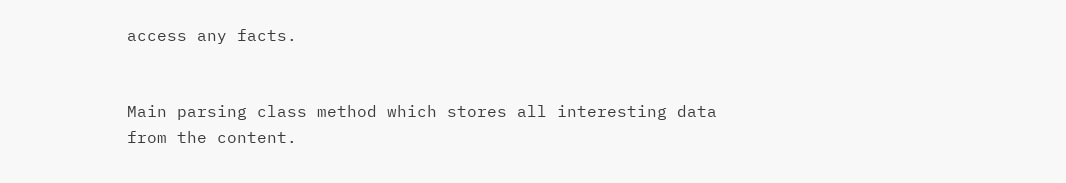access any facts.


Main parsing class method which stores all interesting data from the content.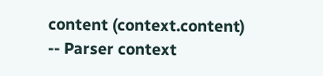content (context.content) -- Parser context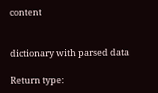content


dictionary with parsed data

Return type: